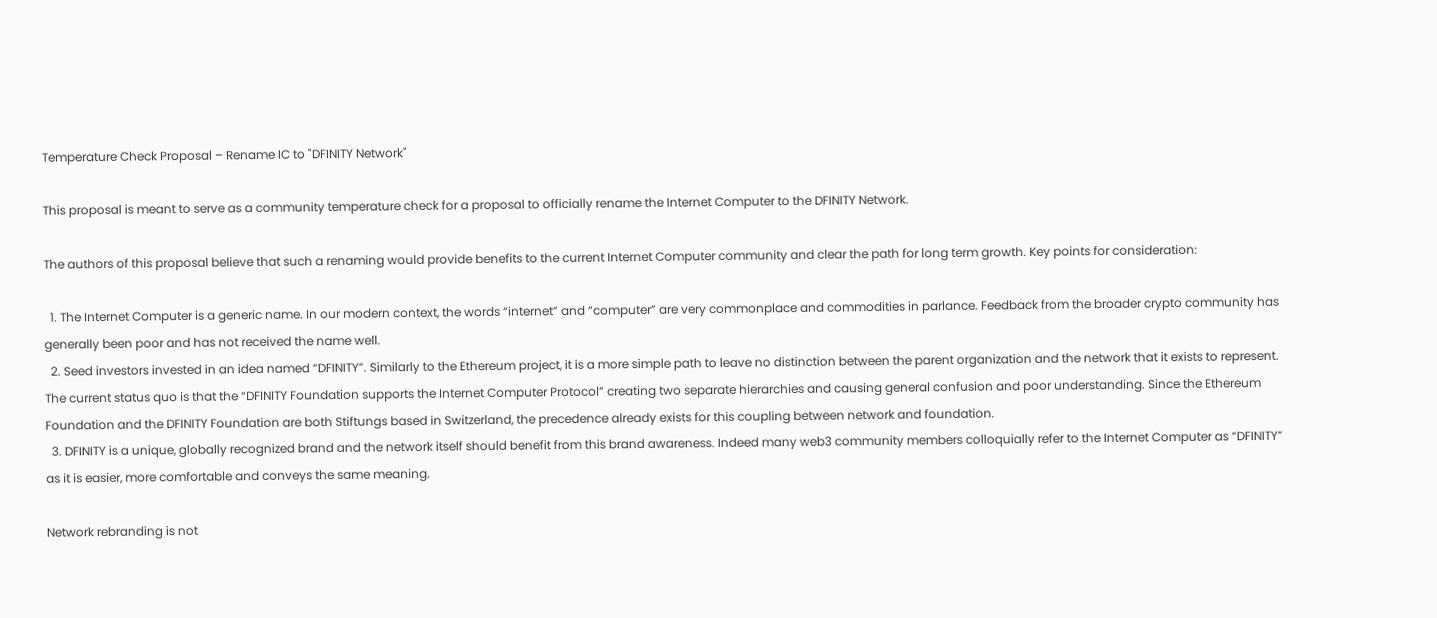Temperature Check Proposal – Rename IC to "DFINITY Network"

This proposal is meant to serve as a community temperature check for a proposal to officially rename the Internet Computer to the DFINITY Network.

The authors of this proposal believe that such a renaming would provide benefits to the current Internet Computer community and clear the path for long term growth. Key points for consideration:

  1. The Internet Computer is a generic name. In our modern context, the words “internet” and “computer” are very commonplace and commodities in parlance. Feedback from the broader crypto community has generally been poor and has not received the name well.
  2. Seed investors invested in an idea named “DFINITY”. Similarly to the Ethereum project, it is a more simple path to leave no distinction between the parent organization and the network that it exists to represent. The current status quo is that the “DFINITY Foundation supports the Internet Computer Protocol” creating two separate hierarchies and causing general confusion and poor understanding. Since the Ethereum Foundation and the DFINITY Foundation are both Stiftungs based in Switzerland, the precedence already exists for this coupling between network and foundation.
  3. DFINITY is a unique, globally recognized brand and the network itself should benefit from this brand awareness. Indeed many web3 community members colloquially refer to the Internet Computer as “DFINITY” as it is easier, more comfortable and conveys the same meaning.

Network rebranding is not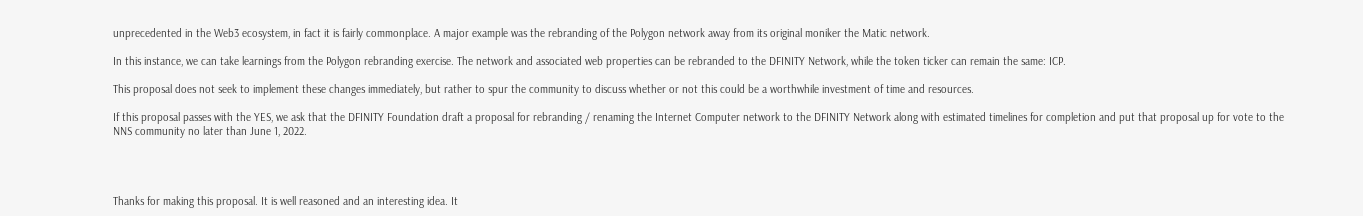unprecedented in the Web3 ecosystem, in fact it is fairly commonplace. A major example was the rebranding of the Polygon network away from its original moniker the Matic network.

In this instance, we can take learnings from the Polygon rebranding exercise. The network and associated web properties can be rebranded to the DFINITY Network, while the token ticker can remain the same: ICP.

This proposal does not seek to implement these changes immediately, but rather to spur the community to discuss whether or not this could be a worthwhile investment of time and resources.

If this proposal passes with the YES, we ask that the DFINITY Foundation draft a proposal for rebranding / renaming the Internet Computer network to the DFINITY Network along with estimated timelines for completion and put that proposal up for vote to the NNS community no later than June 1, 2022.




Thanks for making this proposal. It is well reasoned and an interesting idea. It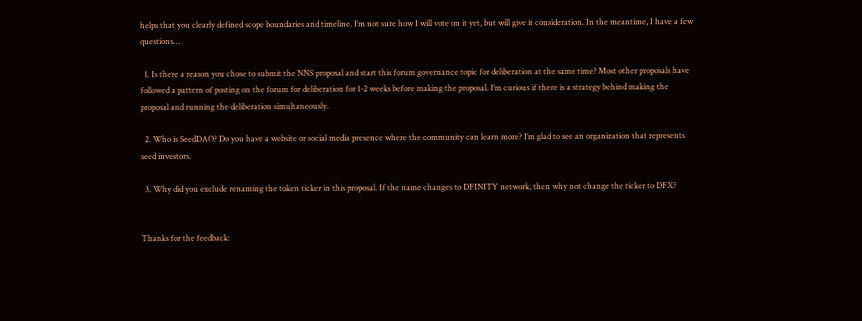helps that you clearly defined scope boundaries and timeline. I’m not sure how I will vote on it yet, but will give it consideration. In the meantime, I have a few questions…

  1. Is there a reason you chose to submit the NNS proposal and start this forum governance topic for deliberation at the same time? Most other proposals have followed a pattern of posting on the forum for deliberation for 1-2 weeks before making the proposal. I’m curious if there is a strategy behind making the proposal and running the deliberation simultaneously.

  2. Who is SeedDAO? Do you have a website or social media presence where the community can learn more? I’m glad to see an organization that represents seed investors.

  3. Why did you exclude renaming the token ticker in this proposal. If the name changes to DFINITY network, then why not change the ticker to DFX?


Thanks for the feedback: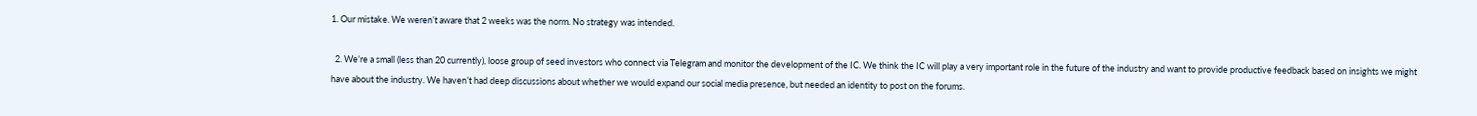1. Our mistake. We weren’t aware that 2 weeks was the norm. No strategy was intended.

  2. We’re a small (less than 20 currently), loose group of seed investors who connect via Telegram and monitor the development of the IC. We think the IC will play a very important role in the future of the industry and want to provide productive feedback based on insights we might have about the industry. We haven’t had deep discussions about whether we would expand our social media presence, but needed an identity to post on the forums.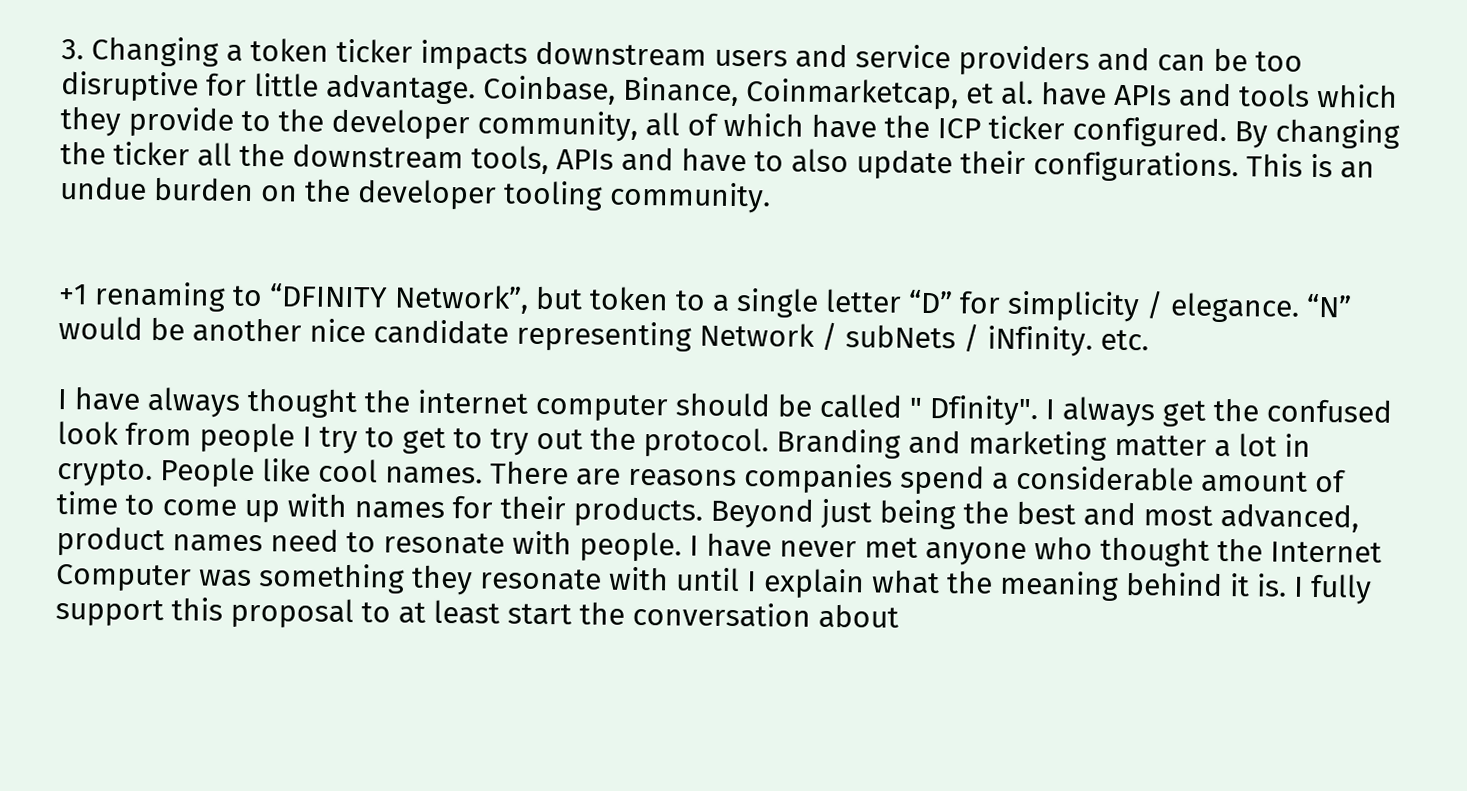3. Changing a token ticker impacts downstream users and service providers and can be too disruptive for little advantage. Coinbase, Binance, Coinmarketcap, et al. have APIs and tools which they provide to the developer community, all of which have the ICP ticker configured. By changing the ticker all the downstream tools, APIs and have to also update their configurations. This is an undue burden on the developer tooling community.


+1 renaming to “DFINITY Network”, but token to a single letter “D” for simplicity / elegance. “N” would be another nice candidate representing Network / subNets / iNfinity. etc.

I have always thought the internet computer should be called " Dfinity". I always get the confused look from people I try to get to try out the protocol. Branding and marketing matter a lot in crypto. People like cool names. There are reasons companies spend a considerable amount of time to come up with names for their products. Beyond just being the best and most advanced, product names need to resonate with people. I have never met anyone who thought the Internet Computer was something they resonate with until I explain what the meaning behind it is. I fully support this proposal to at least start the conversation about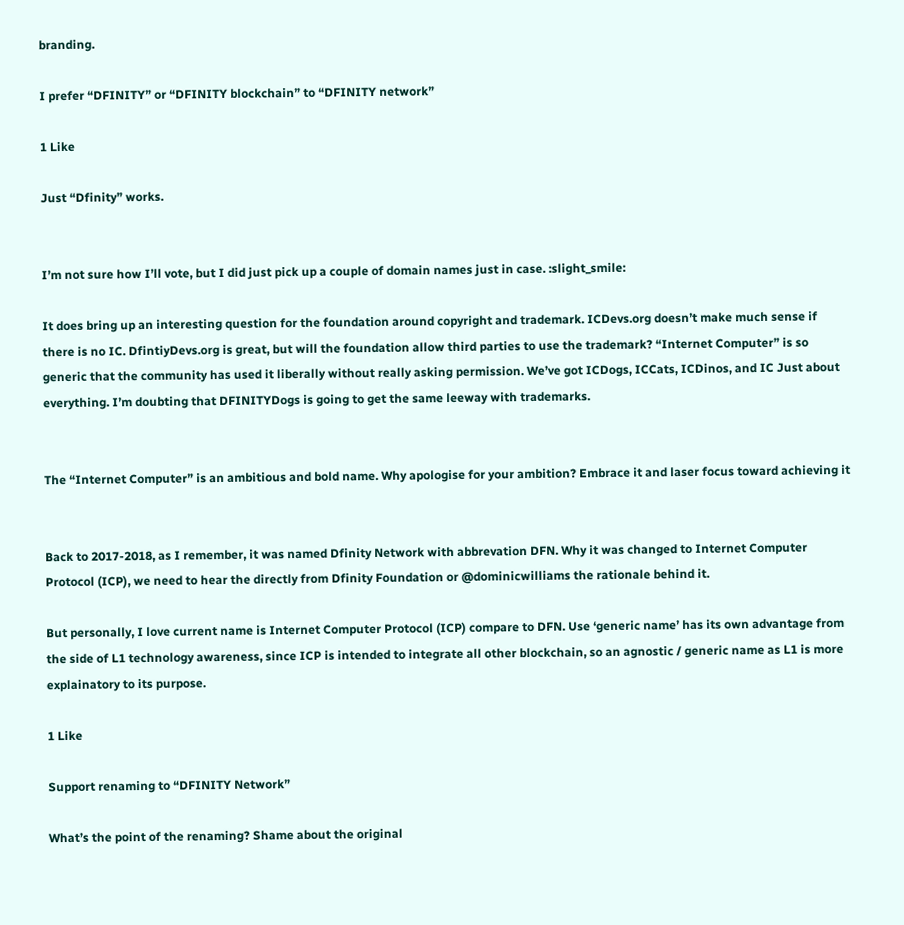branding.

I prefer “DFINITY” or “DFINITY blockchain” to “DFINITY network”

1 Like

Just “Dfinity” works.


I’m not sure how I’ll vote, but I did just pick up a couple of domain names just in case. :slight_smile:

It does bring up an interesting question for the foundation around copyright and trademark. ICDevs.org doesn’t make much sense if there is no IC. DfintiyDevs.org is great, but will the foundation allow third parties to use the trademark? “Internet Computer” is so generic that the community has used it liberally without really asking permission. We’ve got ICDogs, ICCats, ICDinos, and IC Just about everything. I’m doubting that DFINITYDogs is going to get the same leeway with trademarks.


The “Internet Computer” is an ambitious and bold name. Why apologise for your ambition? Embrace it and laser focus toward achieving it


Back to 2017-2018, as I remember, it was named Dfinity Network with abbrevation DFN. Why it was changed to Internet Computer Protocol (ICP), we need to hear the directly from Dfinity Foundation or @dominicwilliams the rationale behind it.

But personally, I love current name is Internet Computer Protocol (ICP) compare to DFN. Use ‘generic name’ has its own advantage from the side of L1 technology awareness, since ICP is intended to integrate all other blockchain, so an agnostic / generic name as L1 is more explainatory to its purpose.

1 Like

Support renaming to “DFINITY Network”

What’s the point of the renaming? Shame about the original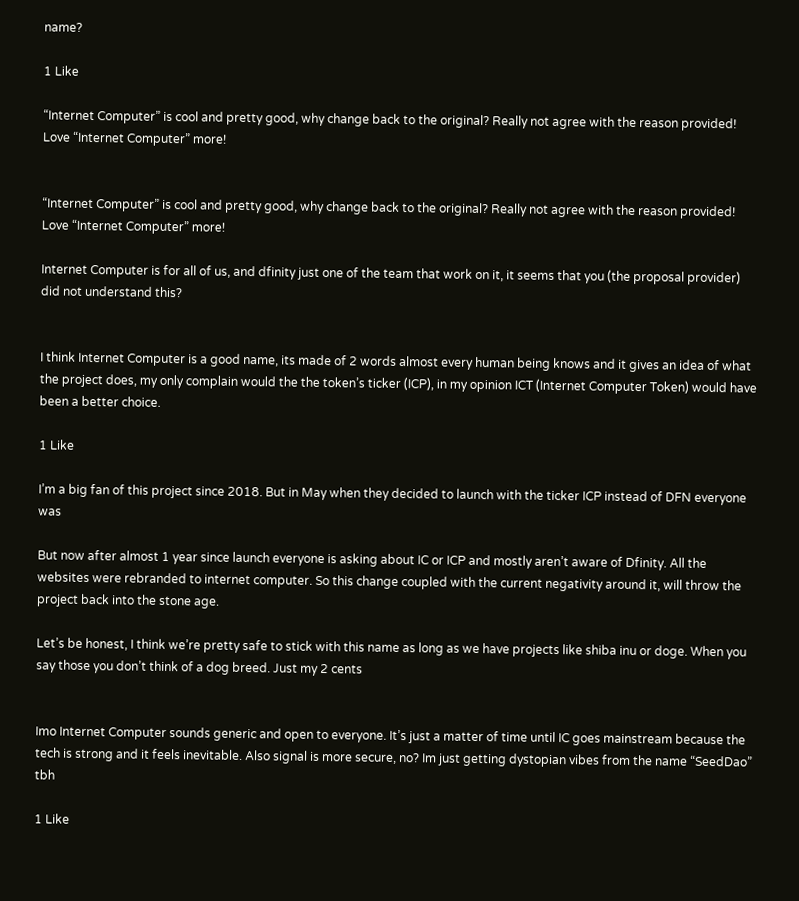name?

1 Like

“Internet Computer” is cool and pretty good, why change back to the original? Really not agree with the reason provided! Love “Internet Computer” more!


“Internet Computer” is cool and pretty good, why change back to the original? Really not agree with the reason provided! Love “Internet Computer” more!

Internet Computer is for all of us, and dfinity just one of the team that work on it, it seems that you (the proposal provider) did not understand this?


I think Internet Computer is a good name, its made of 2 words almost every human being knows and it gives an idea of what the project does, my only complain would the the token’s ticker (ICP), in my opinion ICT (Internet Computer Token) would have been a better choice.

1 Like

I’m a big fan of this project since 2018. But in May when they decided to launch with the ticker ICP instead of DFN everyone was

But now after almost 1 year since launch everyone is asking about IC or ICP and mostly aren’t aware of Dfinity. All the websites were rebranded to internet computer. So this change coupled with the current negativity around it, will throw the project back into the stone age.

Let’s be honest, I think we’re pretty safe to stick with this name as long as we have projects like shiba inu or doge. When you say those you don’t think of a dog breed. Just my 2 cents


Imo Internet Computer sounds generic and open to everyone. It’s just a matter of time until IC goes mainstream because the tech is strong and it feels inevitable. Also signal is more secure, no? Im just getting dystopian vibes from the name “SeedDao” tbh

1 Like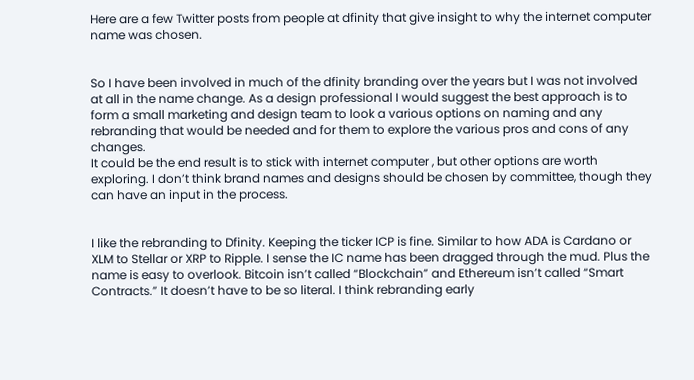Here are a few Twitter posts from people at dfinity that give insight to why the internet computer name was chosen.


So I have been involved in much of the dfinity branding over the years but I was not involved at all in the name change. As a design professional I would suggest the best approach is to form a small marketing and design team to look a various options on naming and any rebranding that would be needed and for them to explore the various pros and cons of any changes.
It could be the end result is to stick with internet computer , but other options are worth exploring. I don’t think brand names and designs should be chosen by committee, though they can have an input in the process.


I like the rebranding to Dfinity. Keeping the ticker ICP is fine. Similar to how ADA is Cardano or XLM to Stellar or XRP to Ripple. I sense the IC name has been dragged through the mud. Plus the name is easy to overlook. Bitcoin isn’t called “Blockchain” and Ethereum isn’t called “Smart Contracts.” It doesn’t have to be so literal. I think rebranding early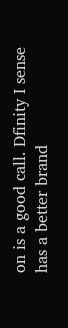on is a good call. Dfinity I sense has a better brand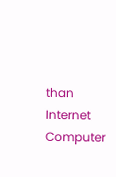than Internet Computer